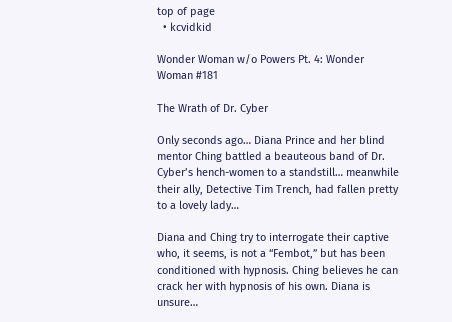top of page
  • kcvidkid

Wonder Woman w/o Powers Pt. 4: Wonder Woman #181

The Wrath of Dr. Cyber

Only seconds ago… Diana Prince and her blind mentor Ching battled a beauteous band of Dr. Cyber’s hench-women to a standstill… meanwhile their ally, Detective Tim Trench, had fallen pretty to a lovely lady…

Diana and Ching try to interrogate their captive who, it seems, is not a “Fembot,” but has been conditioned with hypnosis. Ching believes he can crack her with hypnosis of his own. Diana is unsure…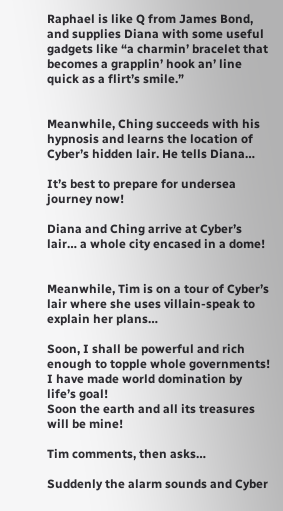Raphael is like Q from James Bond, and supplies Diana with some useful gadgets like “a charmin’ bracelet that becomes a grapplin’ hook an’ line quick as a flirt’s smile.”


Meanwhile, Ching succeeds with his hypnosis and learns the location of Cyber’s hidden lair. He tells Diana…

It’s best to prepare for undersea journey now!

Diana and Ching arrive at Cyber’s lair… a whole city encased in a dome!


Meanwhile, Tim is on a tour of Cyber’s lair where she uses villain-speak to explain her plans…

Soon, I shall be powerful and rich enough to topple whole governments!
I have made world domination by life’s goal!
Soon the earth and all its treasures will be mine!

Tim comments, then asks…

Suddenly the alarm sounds and Cyber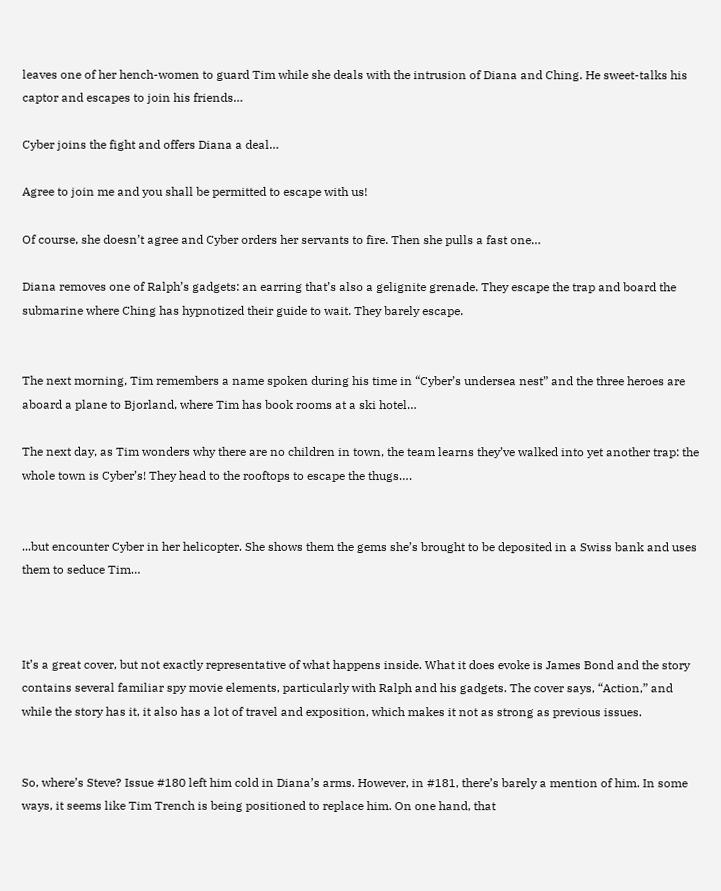leaves one of her hench-women to guard Tim while she deals with the intrusion of Diana and Ching. He sweet-talks his captor and escapes to join his friends…

Cyber joins the fight and offers Diana a deal…

Agree to join me and you shall be permitted to escape with us!

Of course, she doesn’t agree and Cyber orders her servants to fire. Then she pulls a fast one…

Diana removes one of Ralph’s gadgets: an earring that’s also a gelignite grenade. They escape the trap and board the submarine where Ching has hypnotized their guide to wait. They barely escape.


The next morning, Tim remembers a name spoken during his time in “Cyber’s undersea nest” and the three heroes are aboard a plane to Bjorland, where Tim has book rooms at a ski hotel…

The next day, as Tim wonders why there are no children in town, the team learns they’ve walked into yet another trap: the whole town is Cyber’s! They head to the rooftops to escape the thugs….


...but encounter Cyber in her helicopter. She shows them the gems she’s brought to be deposited in a Swiss bank and uses them to seduce Tim…



It’s a great cover, but not exactly representative of what happens inside. What it does evoke is James Bond and the story contains several familiar spy movie elements, particularly with Ralph and his gadgets. The cover says, “Action,” and while the story has it, it also has a lot of travel and exposition, which makes it not as strong as previous issues.


So, where’s Steve? Issue #180 left him cold in Diana’s arms. However, in #181, there’s barely a mention of him. In some ways, it seems like Tim Trench is being positioned to replace him. On one hand, that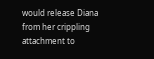would release Diana from her crippling attachment to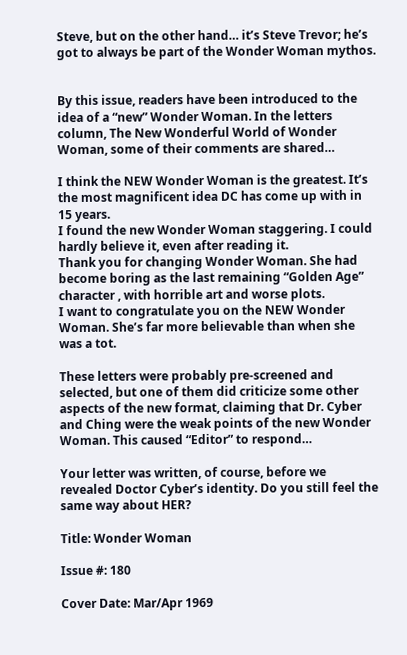Steve, but on the other hand… it’s Steve Trevor; he’s got to always be part of the Wonder Woman mythos.


By this issue, readers have been introduced to the idea of a “new” Wonder Woman. In the letters column, The New Wonderful World of Wonder Woman, some of their comments are shared…

I think the NEW Wonder Woman is the greatest. It’s the most magnificent idea DC has come up with in 15 years.
I found the new Wonder Woman staggering. I could hardly believe it, even after reading it.
Thank you for changing Wonder Woman. She had become boring as the last remaining “Golden Age” character , with horrible art and worse plots.
I want to congratulate you on the NEW Wonder Woman. She’s far more believable than when she was a tot.

These letters were probably pre-screened and selected, but one of them did criticize some other aspects of the new format, claiming that Dr. Cyber and Ching were the weak points of the new Wonder Woman. This caused “Editor” to respond…

Your letter was written, of course, before we revealed Doctor Cyber’s identity. Do you still feel the same way about HER?

Title: Wonder Woman

Issue #: 180

Cover Date: Mar/Apr 1969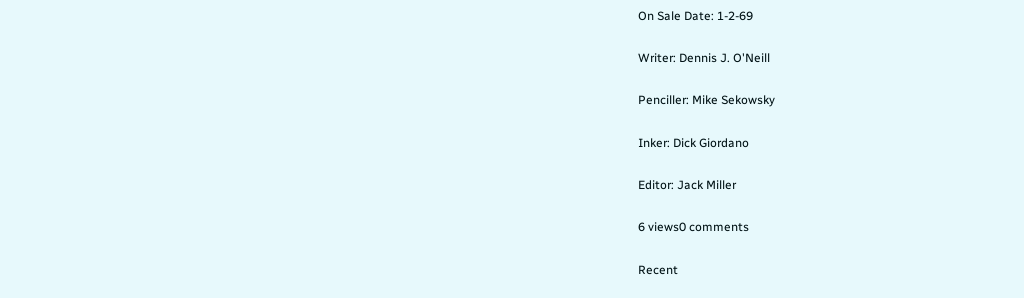On Sale Date: 1-2-69

Writer: Dennis J. O'Neill

Penciller: Mike Sekowsky

Inker: Dick Giordano

Editor: Jack Miller

6 views0 comments

Recent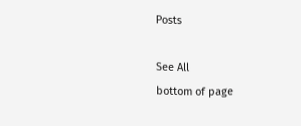Posts

See All
bottom of page